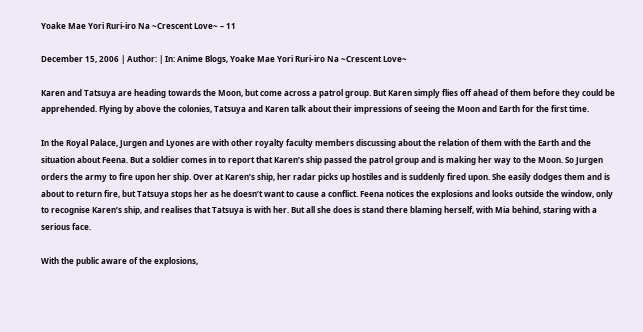Yoake Mae Yori Ruri-iro Na ~Crescent Love~ – 11

December 15, 2006 | Author: | In: Anime Blogs, Yoake Mae Yori Ruri-iro Na ~Crescent Love~

Karen and Tatsuya are heading towards the Moon, but come across a patrol group. But Karen simply flies off ahead of them before they could be apprehended. Flying by above the colonies, Tatsuya and Karen talk about their impressions of seeing the Moon and Earth for the first time.

In the Royal Palace, Jurgen and Lyones are with other royalty faculty members discussing about the relation of them with the Earth and the situation about Feena. But a soldier comes in to report that Karen’s ship passed the patrol group and is making her way to the Moon. So Jurgen orders the army to fire upon her ship. Over at Karen’s ship, her radar picks up hostiles and is suddenly fired upon. She easily dodges them and is about to return fire, but Tatsuya stops her as he doesn’t want to cause a conflict. Feena notices the explosions and looks outside the window, only to recognise Karen’s ship, and realises that Tatsuya is with her. But all she does is stand there blaming herself, with Mia behind, staring with a serious face.

With the public aware of the explosions,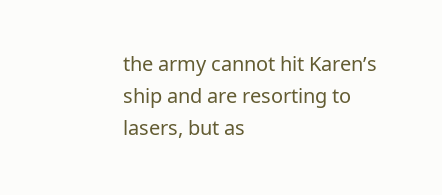the army cannot hit Karen’s ship and are resorting to lasers, but as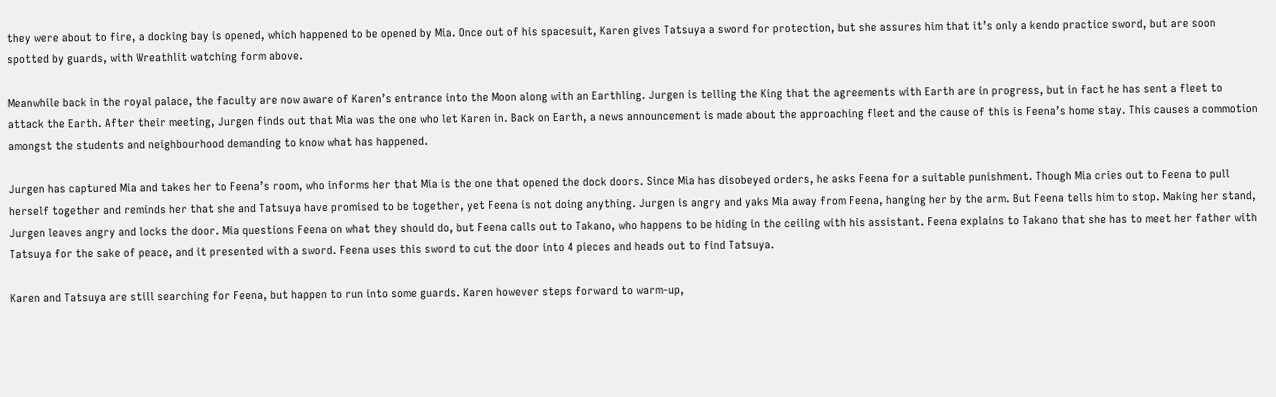they were about to fire, a docking bay is opened, which happened to be opened by Mia. Once out of his spacesuit, Karen gives Tatsuya a sword for protection, but she assures him that it’s only a kendo practice sword, but are soon spotted by guards, with Wreathlit watching form above.

Meanwhile back in the royal palace, the faculty are now aware of Karen’s entrance into the Moon along with an Earthling. Jurgen is telling the King that the agreements with Earth are in progress, but in fact he has sent a fleet to attack the Earth. After their meeting, Jurgen finds out that Mia was the one who let Karen in. Back on Earth, a news announcement is made about the approaching fleet and the cause of this is Feena’s home stay. This causes a commotion amongst the students and neighbourhood demanding to know what has happened.

Jurgen has captured Mia and takes her to Feena’s room, who informs her that Mia is the one that opened the dock doors. Since Mia has disobeyed orders, he asks Feena for a suitable punishment. Though Mia cries out to Feena to pull herself together and reminds her that she and Tatsuya have promised to be together, yet Feena is not doing anything. Jurgen is angry and yaks Mia away from Feena, hanging her by the arm. But Feena tells him to stop. Making her stand, Jurgen leaves angry and locks the door. Mia questions Feena on what they should do, but Feena calls out to Takano, who happens to be hiding in the ceiling with his assistant. Feena explains to Takano that she has to meet her father with Tatsuya for the sake of peace, and it presented with a sword. Feena uses this sword to cut the door into 4 pieces and heads out to find Tatsuya.

Karen and Tatsuya are still searching for Feena, but happen to run into some guards. Karen however steps forward to warm-up,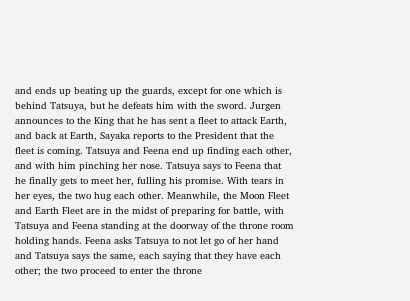and ends up beating up the guards, except for one which is behind Tatsuya, but he defeats him with the sword. Jurgen announces to the King that he has sent a fleet to attack Earth, and back at Earth, Sayaka reports to the President that the fleet is coming. Tatsuya and Feena end up finding each other, and with him pinching her nose. Tatsuya says to Feena that he finally gets to meet her, fulling his promise. With tears in her eyes, the two hug each other. Meanwhile, the Moon Fleet and Earth Fleet are in the midst of preparing for battle, with Tatsuya and Feena standing at the doorway of the throne room holding hands. Feena asks Tatsuya to not let go of her hand and Tatsuya says the same, each saying that they have each other; the two proceed to enter the throne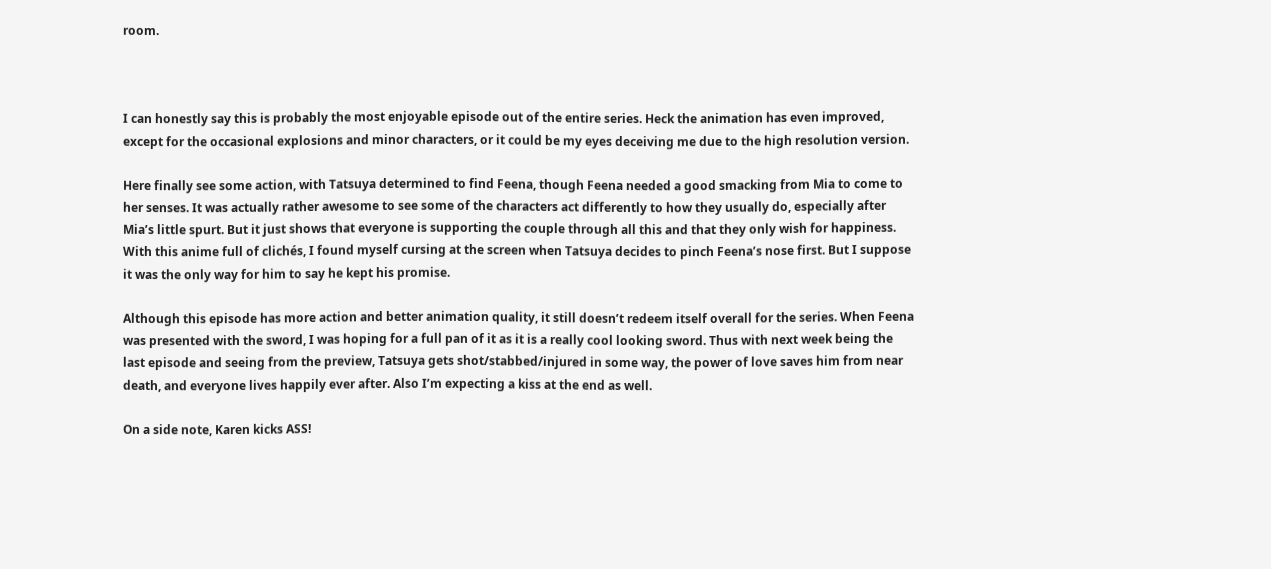room.



I can honestly say this is probably the most enjoyable episode out of the entire series. Heck the animation has even improved, except for the occasional explosions and minor characters, or it could be my eyes deceiving me due to the high resolution version.

Here finally see some action, with Tatsuya determined to find Feena, though Feena needed a good smacking from Mia to come to her senses. It was actually rather awesome to see some of the characters act differently to how they usually do, especially after Mia’s little spurt. But it just shows that everyone is supporting the couple through all this and that they only wish for happiness. With this anime full of clichés, I found myself cursing at the screen when Tatsuya decides to pinch Feena’s nose first. But I suppose it was the only way for him to say he kept his promise.

Although this episode has more action and better animation quality, it still doesn’t redeem itself overall for the series. When Feena was presented with the sword, I was hoping for a full pan of it as it is a really cool looking sword. Thus with next week being the last episode and seeing from the preview, Tatsuya gets shot/stabbed/injured in some way, the power of love saves him from near death, and everyone lives happily ever after. Also I’m expecting a kiss at the end as well.

On a side note, Karen kicks ASS!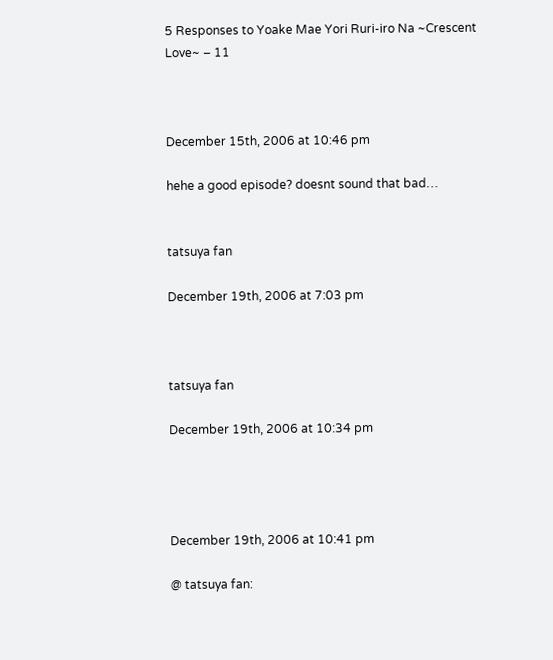5 Responses to Yoake Mae Yori Ruri-iro Na ~Crescent Love~ – 11



December 15th, 2006 at 10:46 pm

hehe a good episode? doesnt sound that bad…


tatsuya fan

December 19th, 2006 at 7:03 pm



tatsuya fan

December 19th, 2006 at 10:34 pm




December 19th, 2006 at 10:41 pm

@ tatsuya fan: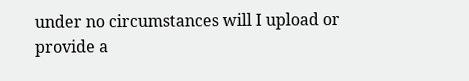under no circumstances will I upload or provide a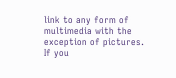link to any form of multimedia with the exception of pictures. If you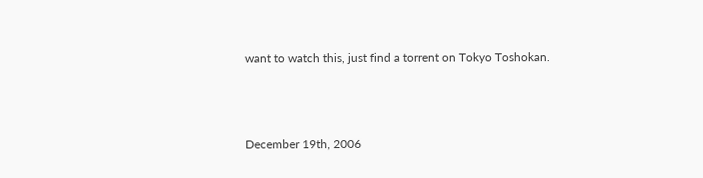want to watch this, just find a torrent on Tokyo Toshokan.



December 19th, 2006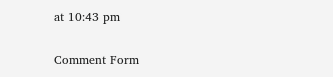at 10:43 pm


Comment Form